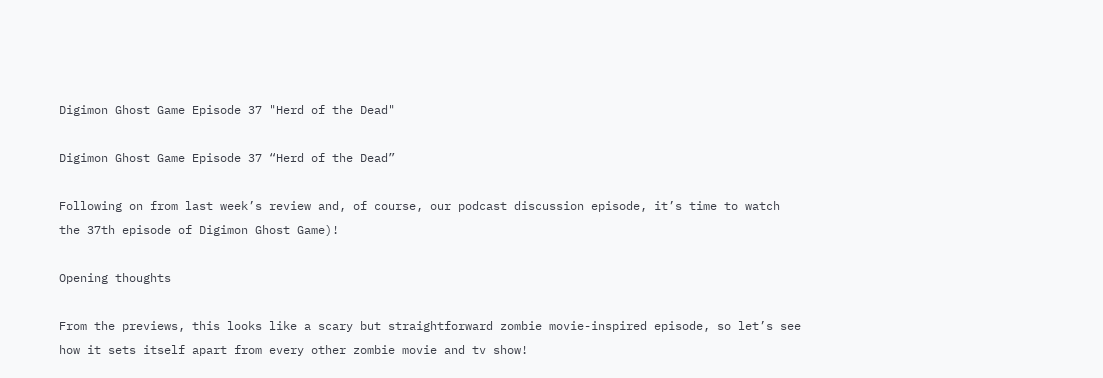Digimon Ghost Game Episode 37 "Herd of the Dead"

Digimon Ghost Game Episode 37 “Herd of the Dead”

Following on from last week’s review and, of course, our podcast discussion episode, it’s time to watch the 37th episode of Digimon Ghost Game)!

Opening thoughts

From the previews, this looks like a scary but straightforward zombie movie-inspired episode, so let’s see how it sets itself apart from every other zombie movie and tv show!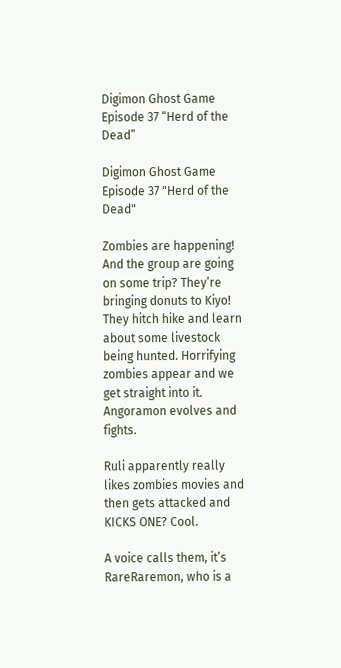Digimon Ghost Game Episode 37 “Herd of the Dead”

Digimon Ghost Game Episode 37 "Herd of the Dead"

Zombies are happening! And the group are going on some trip? They’re bringing donuts to Kiyo! They hitch hike and learn about some livestock being hunted. Horrifying zombies appear and we get straight into it. Angoramon evolves and fights.

Ruli apparently really likes zombies movies and then gets attacked and KICKS ONE? Cool.

A voice calls them, it’s RareRaremon, who is a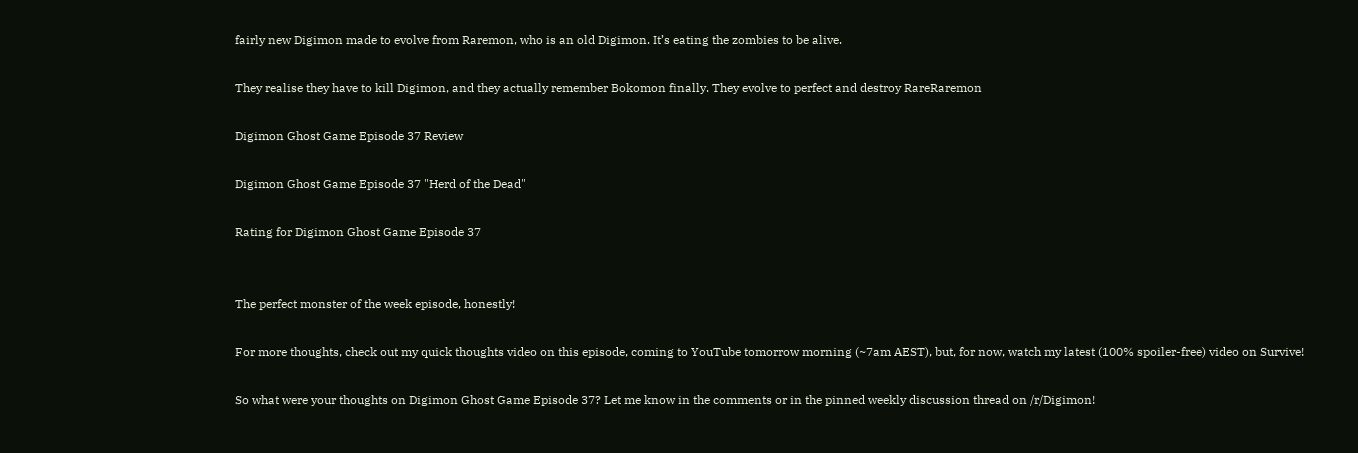fairly new Digimon made to evolve from Raremon, who is an old Digimon. It’s eating the zombies to be alive.

They realise they have to kill Digimon, and they actually remember Bokomon finally. They evolve to perfect and destroy RareRaremon

Digimon Ghost Game Episode 37 Review

Digimon Ghost Game Episode 37 "Herd of the Dead"

Rating for Digimon Ghost Game Episode 37


The perfect monster of the week episode, honestly!

For more thoughts, check out my quick thoughts video on this episode, coming to YouTube tomorrow morning (~7am AEST), but, for now, watch my latest (100% spoiler-free) video on Survive!

So what were your thoughts on Digimon Ghost Game Episode 37? Let me know in the comments or in the pinned weekly discussion thread on /r/Digimon!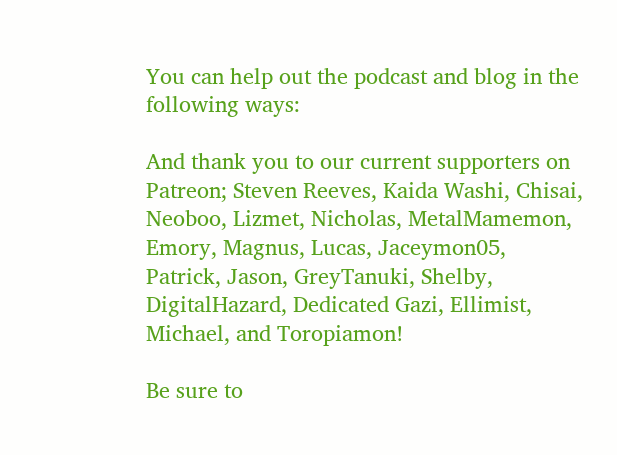You can help out the podcast and blog in the following ways:

And thank you to our current supporters on Patreon; Steven Reeves, Kaida Washi, Chisai, Neoboo, Lizmet, Nicholas, MetalMamemon, Emory, Magnus, Lucas, Jaceymon05, Patrick, Jason, GreyTanuki, Shelby, DigitalHazard, Dedicated Gazi, Ellimist, Michael, and Toropiamon!

Be sure to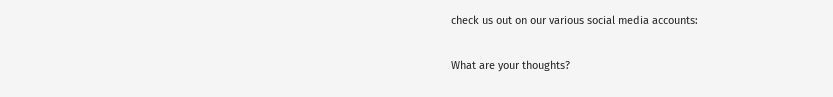check us out on our various social media accounts:

What are your thoughts?